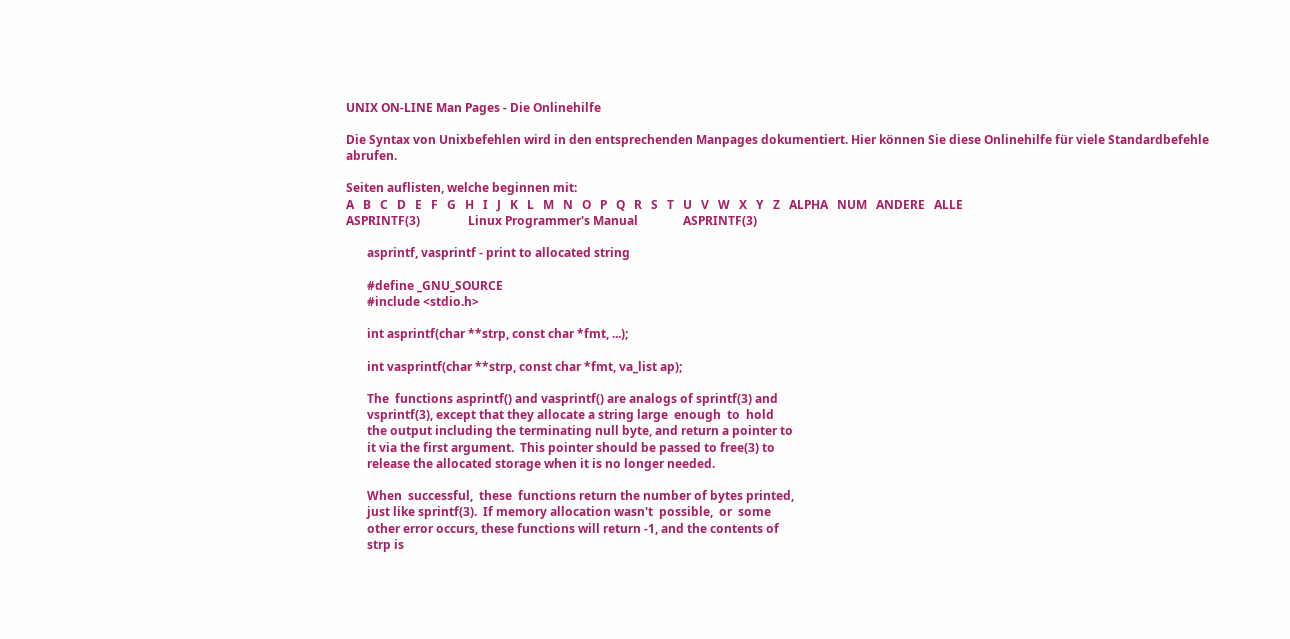UNIX ON-LINE Man Pages - Die Onlinehilfe

Die Syntax von Unixbefehlen wird in den entsprechenden Manpages dokumentiert. Hier können Sie diese Onlinehilfe für viele Standardbefehle abrufen.

Seiten auflisten, welche beginnen mit:
A   B   C   D   E   F   G   H   I   J   K   L   M   N   O   P   Q   R   S   T   U   V   W   X   Y   Z   ALPHA   NUM   ANDERE   ALLE
ASPRINTF(3)                Linux Programmer's Manual               ASPRINTF(3)

       asprintf, vasprintf - print to allocated string

       #define _GNU_SOURCE
       #include <stdio.h>

       int asprintf(char **strp, const char *fmt, ...);

       int vasprintf(char **strp, const char *fmt, va_list ap);

       The  functions asprintf() and vasprintf() are analogs of sprintf(3) and
       vsprintf(3), except that they allocate a string large  enough  to  hold
       the output including the terminating null byte, and return a pointer to
       it via the first argument.  This pointer should be passed to free(3) to
       release the allocated storage when it is no longer needed.

       When  successful,  these  functions return the number of bytes printed,
       just like sprintf(3).  If memory allocation wasn't  possible,  or  some
       other error occurs, these functions will return -1, and the contents of
       strp is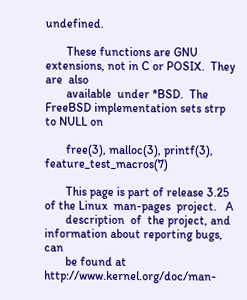undefined.

       These functions are GNU extensions, not in C or POSIX.  They  are  also
       available  under *BSD.  The FreeBSD implementation sets strp to NULL on

       free(3), malloc(3), printf(3), feature_test_macros(7)

       This page is part of release 3.25 of the Linux  man-pages  project.   A
       description  of  the project, and information about reporting bugs, can
       be found at http://www.kernel.org/doc/man-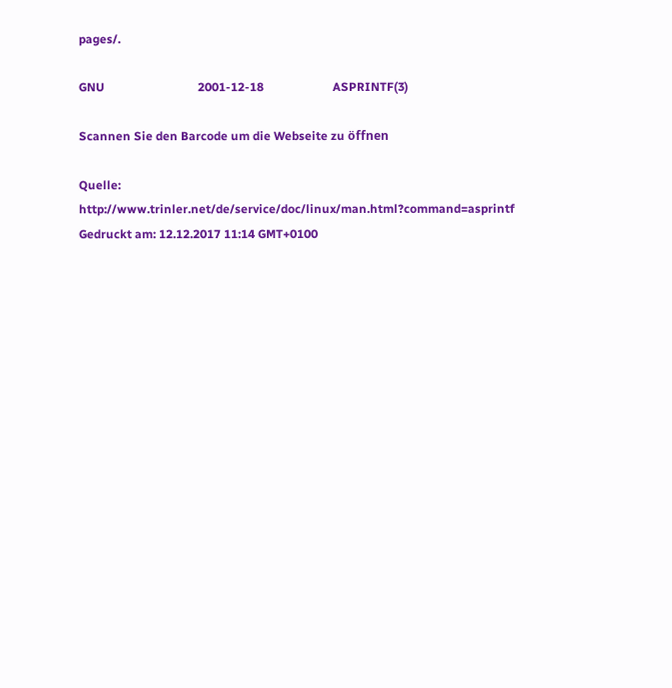pages/.

GNU                               2001-12-18                       ASPRINTF(3)

Scannen Sie den Barcode um die Webseite zu öffnen

Quelle: http://www.trinler.net/de/service/doc/linux/man.html?command=asprintf
Gedruckt am: 12.12.2017 11:14 GMT+0100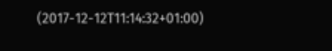(2017-12-12T11:14:32+01:00)